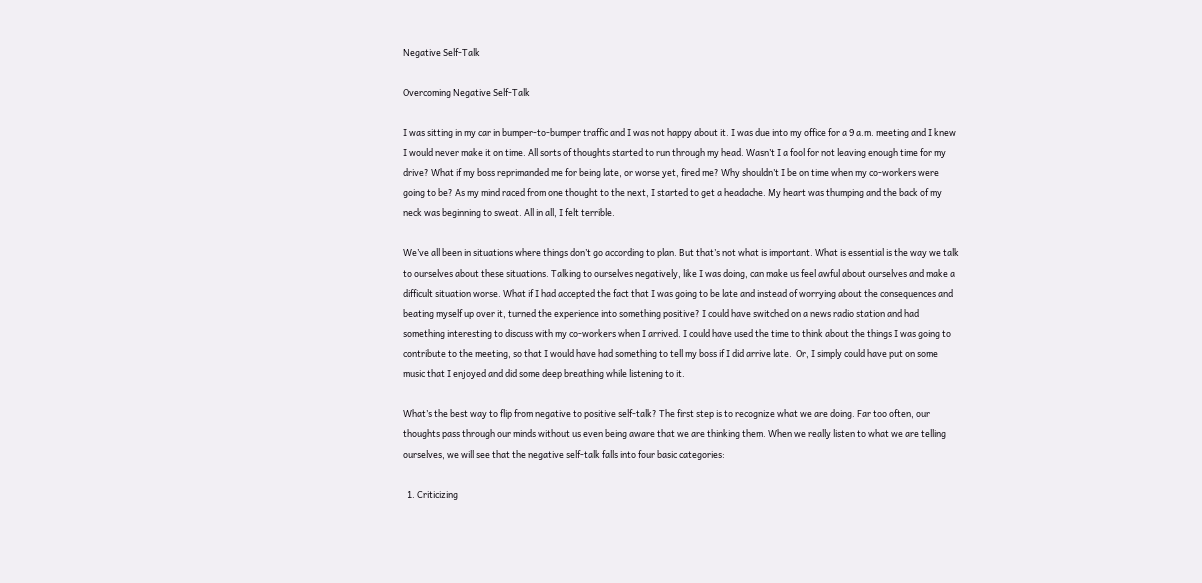Negative Self-Talk

Overcoming Negative Self-Talk

I was sitting in my car in bumper-to-bumper traffic and I was not happy about it. I was due into my office for a 9 a.m. meeting and I knew I would never make it on time. All sorts of thoughts started to run through my head. Wasn’t I a fool for not leaving enough time for my drive? What if my boss reprimanded me for being late, or worse yet, fired me? Why shouldn’t I be on time when my co-workers were going to be? As my mind raced from one thought to the next, I started to get a headache. My heart was thumping and the back of my neck was beginning to sweat. All in all, I felt terrible.

We’ve all been in situations where things don’t go according to plan. But that’s not what is important. What is essential is the way we talk to ourselves about these situations. Talking to ourselves negatively, like I was doing, can make us feel awful about ourselves and make a difficult situation worse. What if I had accepted the fact that I was going to be late and instead of worrying about the consequences and beating myself up over it, turned the experience into something positive? I could have switched on a news radio station and had something interesting to discuss with my co-workers when I arrived. I could have used the time to think about the things I was going to contribute to the meeting, so that I would have had something to tell my boss if I did arrive late.  Or, I simply could have put on some music that I enjoyed and did some deep breathing while listening to it.

What’s the best way to flip from negative to positive self-talk? The first step is to recognize what we are doing. Far too often, our thoughts pass through our minds without us even being aware that we are thinking them. When we really listen to what we are telling ourselves, we will see that the negative self-talk falls into four basic categories:

  1. Criticizing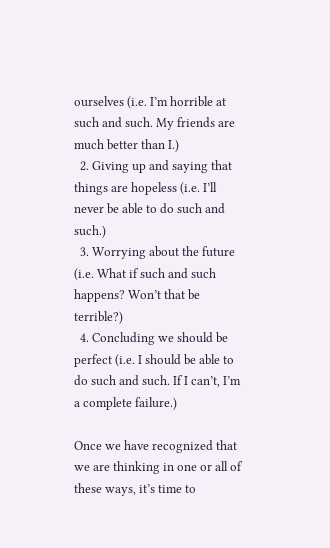ourselves (i.e. I’m horrible at such and such. My friends are much better than I.)
  2. Giving up and saying that things are hopeless (i.e. I’ll never be able to do such and such.)
  3. Worrying about the future (i.e. What if such and such happens? Won’t that be terrible?)
  4. Concluding we should be perfect (i.e. I should be able to do such and such. If I can’t, I’m a complete failure.)

Once we have recognized that we are thinking in one or all of these ways, it’s time to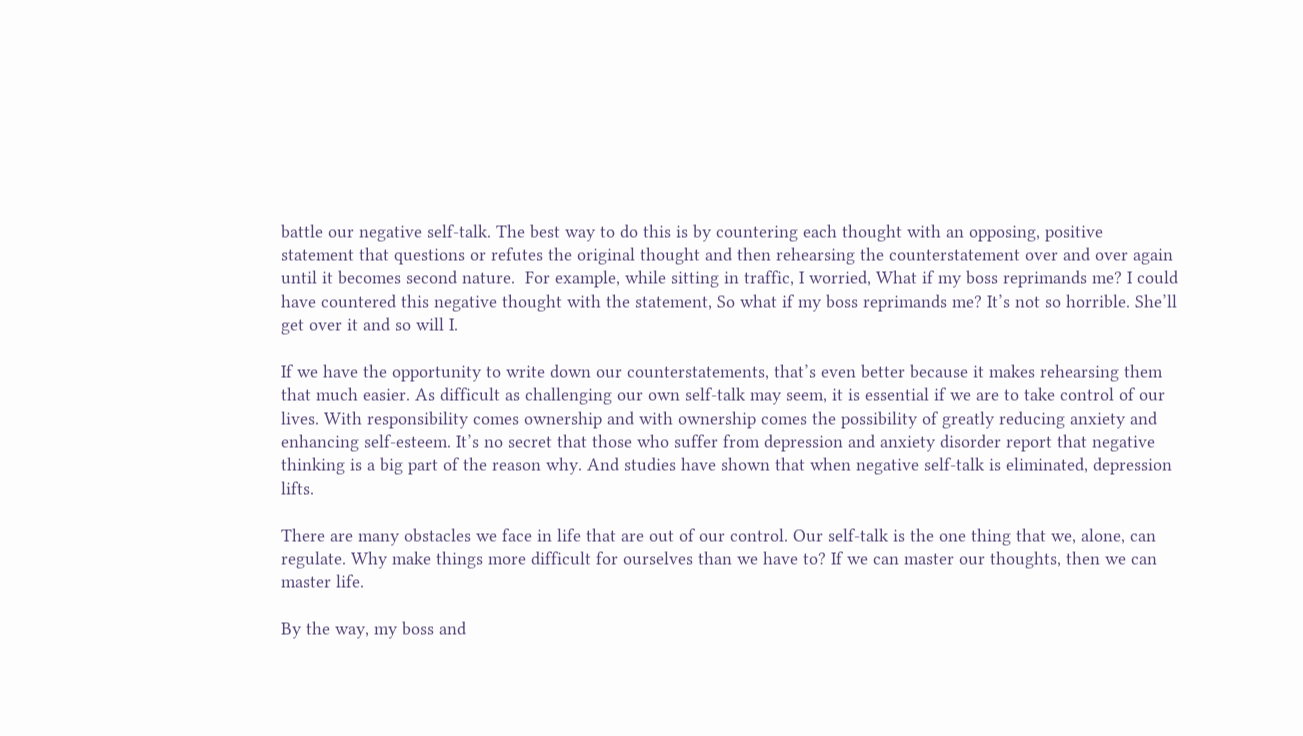battle our negative self-talk. The best way to do this is by countering each thought with an opposing, positive statement that questions or refutes the original thought and then rehearsing the counterstatement over and over again until it becomes second nature.  For example, while sitting in traffic, I worried, What if my boss reprimands me? I could have countered this negative thought with the statement, So what if my boss reprimands me? It’s not so horrible. She’ll get over it and so will I.

If we have the opportunity to write down our counterstatements, that’s even better because it makes rehearsing them that much easier. As difficult as challenging our own self-talk may seem, it is essential if we are to take control of our lives. With responsibility comes ownership and with ownership comes the possibility of greatly reducing anxiety and enhancing self-esteem. It’s no secret that those who suffer from depression and anxiety disorder report that negative thinking is a big part of the reason why. And studies have shown that when negative self-talk is eliminated, depression lifts.

There are many obstacles we face in life that are out of our control. Our self-talk is the one thing that we, alone, can regulate. Why make things more difficult for ourselves than we have to? If we can master our thoughts, then we can master life.

By the way, my boss and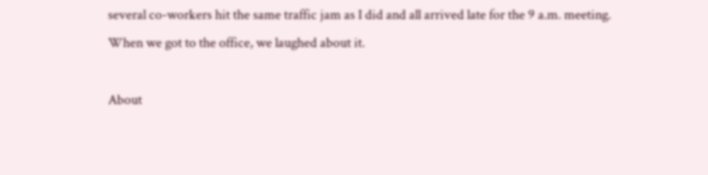several co-workers hit the same traffic jam as I did and all arrived late for the 9 a.m. meeting. When we got to the office, we laughed about it.

About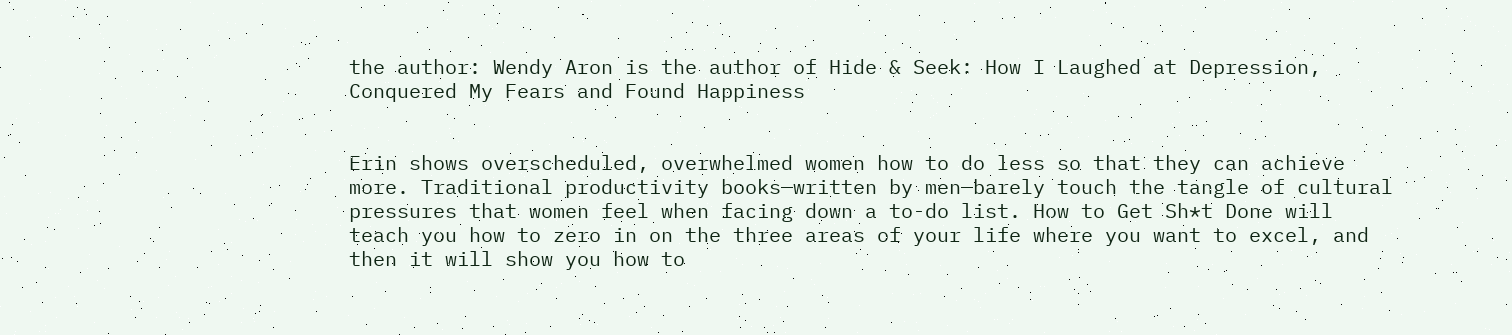the author: Wendy Aron is the author of Hide & Seek: How I Laughed at Depression, Conquered My Fears and Found Happiness


Erin shows overscheduled, overwhelmed women how to do less so that they can achieve more. Traditional productivity books—written by men—barely touch the tangle of cultural pressures that women feel when facing down a to-do list. How to Get Sh*t Done will teach you how to zero in on the three areas of your life where you want to excel, and then it will show you how to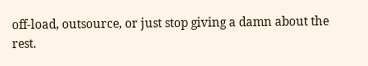off-load, outsource, or just stop giving a damn about the rest.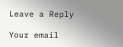Leave a Reply

Your email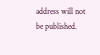address will not be published.